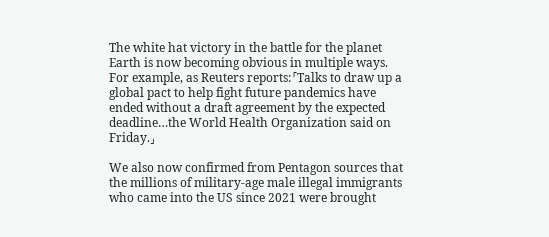The white hat victory in the battle for the planet Earth is now becoming obvious in multiple ways. For example, as Reuters reports:「Talks to draw up a global pact to help fight future pandemics have ended without a draft agreement by the expected deadline…the World Health Organization said on Friday.」

We also now confirmed from Pentagon sources that the millions of military-age male illegal immigrants who came into the US since 2021 were brought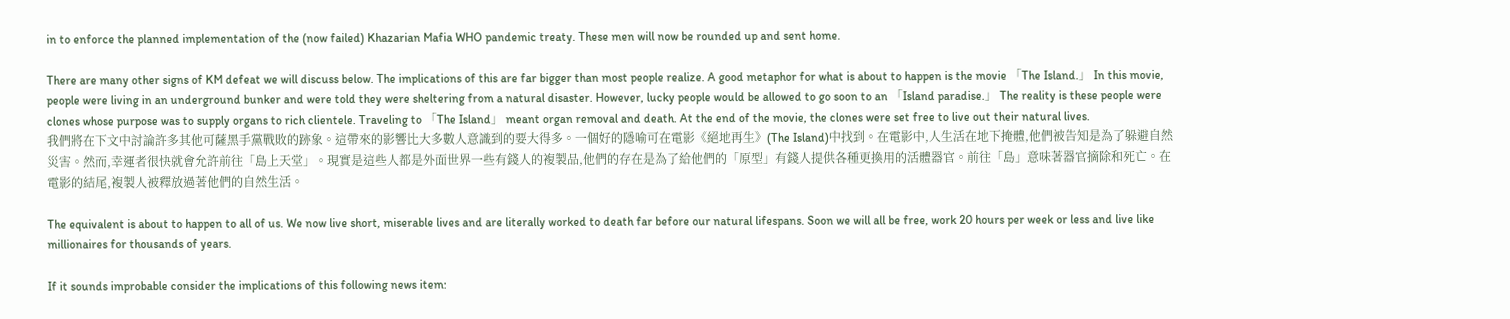in to enforce the planned implementation of the (now failed) Khazarian Mafia WHO pandemic treaty. These men will now be rounded up and sent home.

There are many other signs of KM defeat we will discuss below. The implications of this are far bigger than most people realize. A good metaphor for what is about to happen is the movie 「The Island.」 In this movie, people were living in an underground bunker and were told they were sheltering from a natural disaster. However, lucky people would be allowed to go soon to an 「Island paradise.」 The reality is these people were clones whose purpose was to supply organs to rich clientele. Traveling to 「The Island」 meant organ removal and death. At the end of the movie, the clones were set free to live out their natural lives.
我們將在下文中討論許多其他可薩黑手黨戰敗的跡象。這帶來的影響比大多數人意識到的要大得多。一個好的隱喻可在電影《絕地再生》(The Island)中找到。在電影中,人生活在地下掩體,他們被告知是為了躲避自然災害。然而,幸運者很快就會允許前往「島上天堂」。現實是這些人都是外面世界一些有錢人的複製品,他們的存在是為了給他們的「原型」有錢人提供各種更換用的活體器官。前往「島」意味著器官摘除和死亡。在電影的結尾,複製人被釋放過著他們的自然生活。

The equivalent is about to happen to all of us. We now live short, miserable lives and are literally worked to death far before our natural lifespans. Soon we will all be free, work 20 hours per week or less and live like millionaires for thousands of years.

If it sounds improbable consider the implications of this following news item: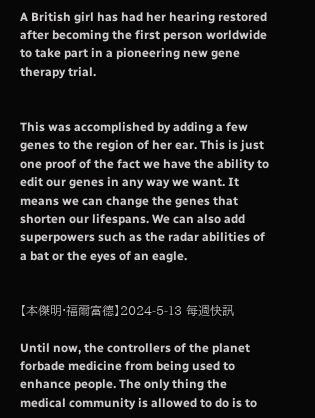A British girl has had her hearing restored after becoming the first person worldwide to take part in a pioneering new gene therapy trial.


This was accomplished by adding a few genes to the region of her ear. This is just one proof of the fact we have the ability to edit our genes in any way we want. It means we can change the genes that shorten our lifespans. We can also add superpowers such as the radar abilities of a bat or the eyes of an eagle.


【本傑明·福爾富德】2024-5-13 每週快訊

Until now, the controllers of the planet forbade medicine from being used to enhance people. The only thing the medical community is allowed to do is to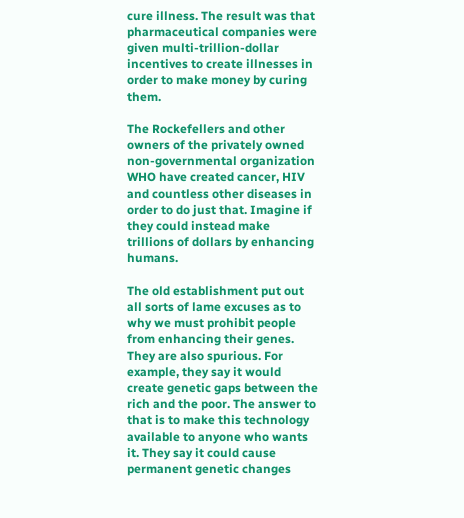cure illness. The result was that pharmaceutical companies were given multi-trillion-dollar incentives to create illnesses in order to make money by curing them.

The Rockefellers and other owners of the privately owned non-governmental organization WHO have created cancer, HIV and countless other diseases in order to do just that. Imagine if they could instead make trillions of dollars by enhancing humans.

The old establishment put out all sorts of lame excuses as to why we must prohibit people from enhancing their genes. They are also spurious. For example, they say it would create genetic gaps between the rich and the poor. The answer to that is to make this technology available to anyone who wants it. They say it could cause permanent genetic changes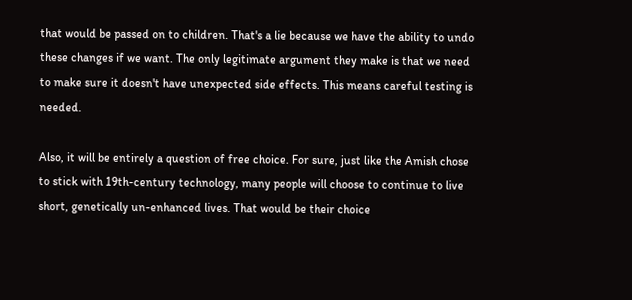that would be passed on to children. That's a lie because we have the ability to undo these changes if we want. The only legitimate argument they make is that we need to make sure it doesn't have unexpected side effects. This means careful testing is needed.

Also, it will be entirely a question of free choice. For sure, just like the Amish chose to stick with 19th-century technology, many people will choose to continue to live short, genetically un-enhanced lives. That would be their choice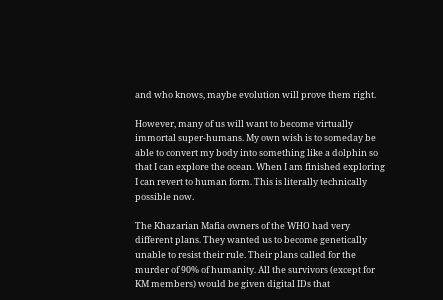and who knows, maybe evolution will prove them right.

However, many of us will want to become virtually immortal super-humans. My own wish is to someday be able to convert my body into something like a dolphin so that I can explore the ocean. When I am finished exploring I can revert to human form. This is literally technically possible now.

The Khazarian Mafia owners of the WHO had very different plans. They wanted us to become genetically unable to resist their rule. Their plans called for the murder of 90% of humanity. All the survivors (except for KM members) would be given digital IDs that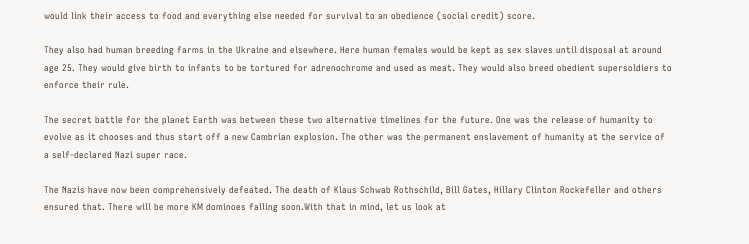would link their access to food and everything else needed for survival to an obedience (social credit) score.

They also had human breeding farms in the Ukraine and elsewhere. Here human females would be kept as sex slaves until disposal at around age 25. They would give birth to infants to be tortured for adrenochrome and used as meat. They would also breed obedient supersoldiers to enforce their rule.

The secret battle for the planet Earth was between these two alternative timelines for the future. One was the release of humanity to evolve as it chooses and thus start off a new Cambrian explosion. The other was the permanent enslavement of humanity at the service of a self-declared Nazi super race.

The Nazis have now been comprehensively defeated. The death of Klaus Schwab Rothschild, Bill Gates, Hillary Clinton Rockefeller and others ensured that. There will be more KM dominoes falling soon.With that in mind, let us look at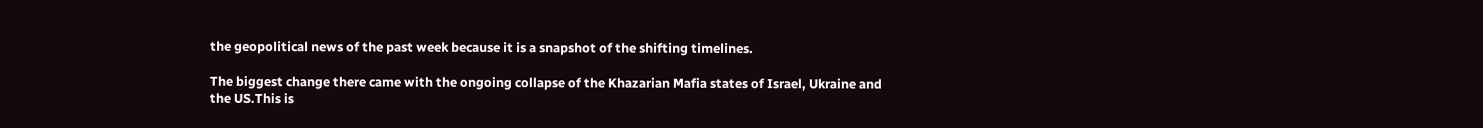the geopolitical news of the past week because it is a snapshot of the shifting timelines.

The biggest change there came with the ongoing collapse of the Khazarian Mafia states of Israel, Ukraine and the US.This is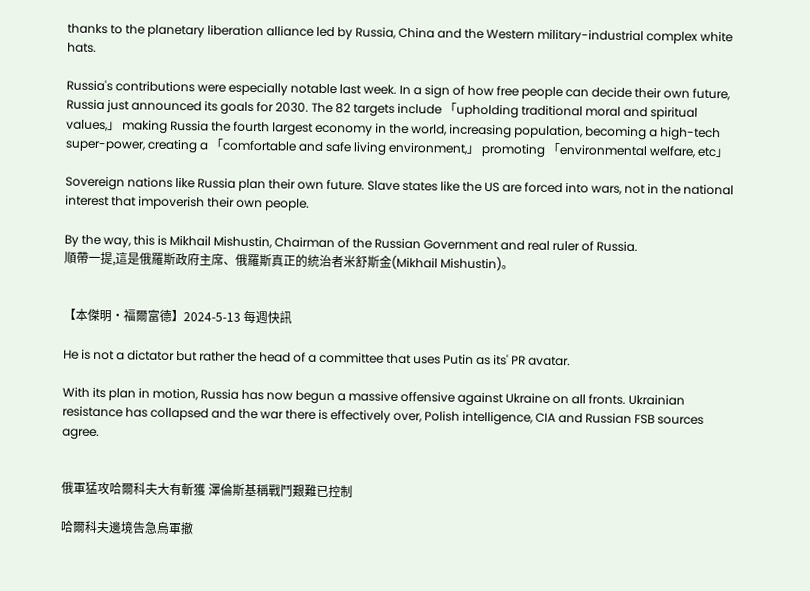thanks to the planetary liberation alliance led by Russia, China and the Western military-industrial complex white hats.

Russia's contributions were especially notable last week. In a sign of how free people can decide their own future, Russia just announced its goals for 2030. The 82 targets include 「upholding traditional moral and spiritual values,」 making Russia the fourth largest economy in the world, increasing population, becoming a high-tech super-power, creating a 「comfortable and safe living environment,」 promoting 「environmental welfare, etc」

Sovereign nations like Russia plan their own future. Slave states like the US are forced into wars, not in the national interest that impoverish their own people.

By the way, this is Mikhail Mishustin, Chairman of the Russian Government and real ruler of Russia.
順帶一提,這是俄羅斯政府主席、俄羅斯真正的統治者米舒斯金(Mikhail Mishustin)。


【本傑明·福爾富德】2024-5-13 每週快訊

He is not a dictator but rather the head of a committee that uses Putin as its' PR avatar.

With its plan in motion, Russia has now begun a massive offensive against Ukraine on all fronts. Ukrainian resistance has collapsed and the war there is effectively over, Polish intelligence, CIA and Russian FSB sources agree.


俄軍猛攻哈爾科夫大有斬獲 澤倫斯基稱戰鬥艱難已控制

哈爾科夫邊境告急烏軍撤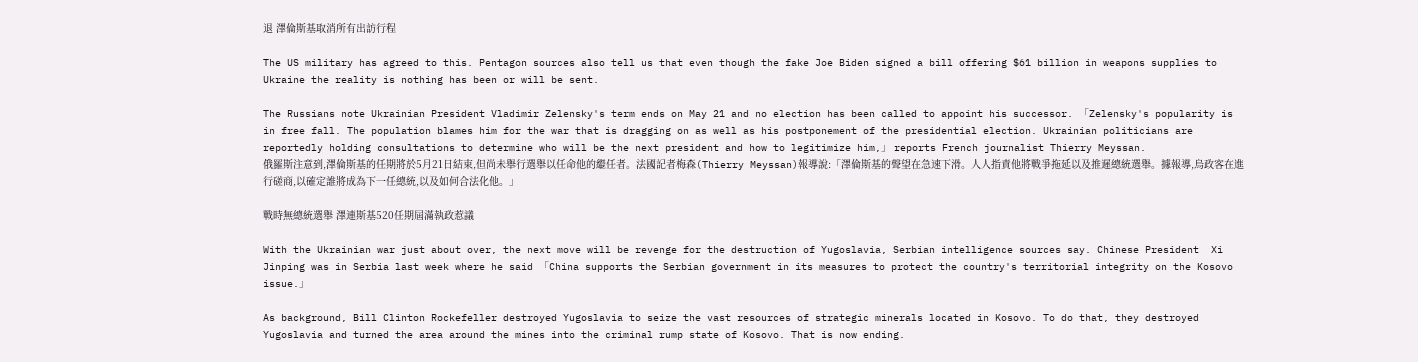退 澤倫斯基取消所有出訪行程

The US military has agreed to this. Pentagon sources also tell us that even though the fake Joe Biden signed a bill offering $61 billion in weapons supplies to Ukraine the reality is nothing has been or will be sent.

The Russians note Ukrainian President Vladimir Zelensky's term ends on May 21 and no election has been called to appoint his successor. 「Zelensky's popularity is in free fall. The population blames him for the war that is dragging on as well as his postponement of the presidential election. Ukrainian politicians are reportedly holding consultations to determine who will be the next president and how to legitimize him,」 reports French journalist Thierry Meyssan.
俄羅斯注意到,澤倫斯基的任期將於5月21日結束,但尚未舉行選舉以任命他的繼任者。法國記者梅森(Thierry Meyssan)報導說:「澤倫斯基的聲望在急速下滑。人人指責他將戰爭拖延以及推遲總統選舉。據報導,烏政客在進行磋商,以確定誰將成為下一任總統,以及如何合法化他。」

戰時無總統選舉 澤連斯基520任期屆滿執政惹議

With the Ukrainian war just about over, the next move will be revenge for the destruction of Yugoslavia, Serbian intelligence sources say. Chinese President  Xi Jinping was in Serbia last week where he said 「China supports the Serbian government in its measures to protect the country's territorial integrity on the Kosovo issue.」

As background, Bill Clinton Rockefeller destroyed Yugoslavia to seize the vast resources of strategic minerals located in Kosovo. To do that, they destroyed Yugoslavia and turned the area around the mines into the criminal rump state of Kosovo. That is now ending.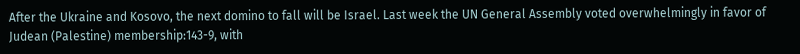After the Ukraine and Kosovo, the next domino to fall will be Israel. Last week the UN General Assembly voted overwhelmingly in favor of Judean (Palestine) membership:143-9, with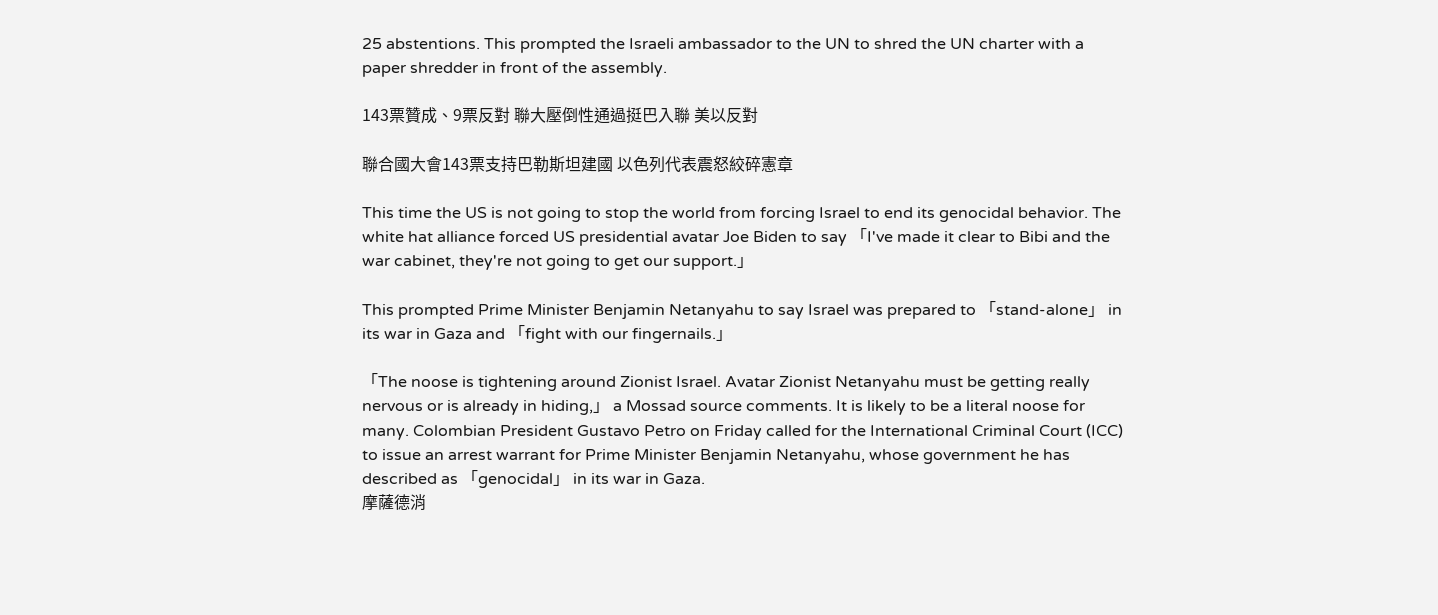25 abstentions. This prompted the Israeli ambassador to the UN to shred the UN charter with a paper shredder in front of the assembly.

143票贊成、9票反對 聯大壓倒性通過挺巴入聯 美以反對

聯合國大會143票支持巴勒斯坦建國 以色列代表震怒絞碎憲章

This time the US is not going to stop the world from forcing Israel to end its genocidal behavior. The white hat alliance forced US presidential avatar Joe Biden to say 「I've made it clear to Bibi and the war cabinet, they're not going to get our support.」

This prompted Prime Minister Benjamin Netanyahu to say Israel was prepared to 「stand-alone」 in its war in Gaza and 「fight with our fingernails.」

「The noose is tightening around Zionist Israel. Avatar Zionist Netanyahu must be getting really nervous or is already in hiding,」 a Mossad source comments. It is likely to be a literal noose for many. Colombian President Gustavo Petro on Friday called for the International Criminal Court (ICC) to issue an arrest warrant for Prime Minister Benjamin Netanyahu, whose government he has described as 「genocidal」 in its war in Gaza.
摩薩德消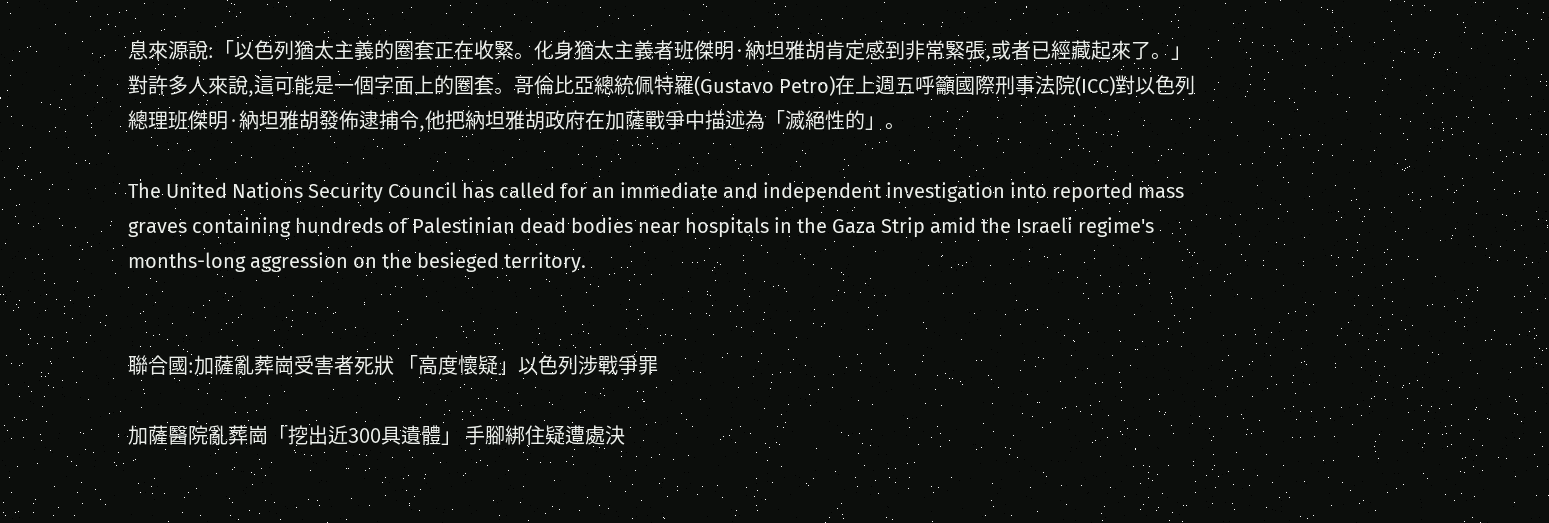息來源說:「以色列猶太主義的圈套正在收緊。化身猶太主義者班傑明·納坦雅胡肯定感到非常緊張,或者已經藏起來了。」對許多人來說,這可能是一個字面上的圈套。哥倫比亞總統佩特羅(Gustavo Petro)在上週五呼籲國際刑事法院(ICC)對以色列總理班傑明·納坦雅胡發佈逮捕令,他把納坦雅胡政府在加薩戰爭中描述為「滅絕性的」。

The United Nations Security Council has called for an immediate and independent investigation into reported mass graves containing hundreds of Palestinian dead bodies near hospitals in the Gaza Strip amid the Israeli regime's months-long aggression on the besieged territory.


聯合國:加薩亂葬崗受害者死狀 「高度懷疑」以色列涉戰爭罪

加薩醫院亂葬崗「挖出近300具遺體」 手腳綁住疑遭處決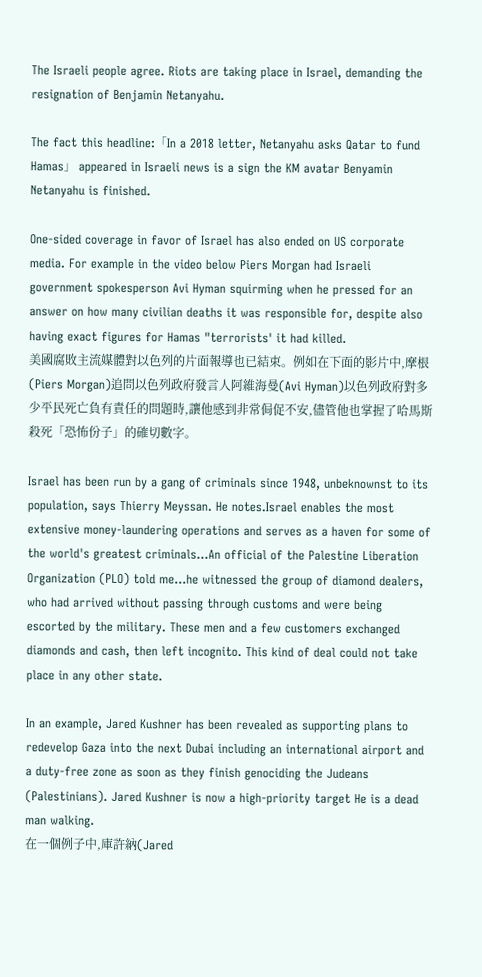The Israeli people agree. Riots are taking place in Israel, demanding the resignation of Benjamin Netanyahu.

The fact this headline:「In a 2018 letter, Netanyahu asks Qatar to fund Hamas」 appeared in Israeli news is a sign the KM avatar Benyamin Netanyahu is finished.

One-sided coverage in favor of Israel has also ended on US corporate media. For example in the video below Piers Morgan had Israeli government spokesperson Avi Hyman squirming when he pressed for an answer on how many civilian deaths it was responsible for, despite also having exact figures for Hamas "terrorists' it had killed.
美國腐敗主流媒體對以色列的片面報導也已結束。例如在下面的影片中,摩根(Piers Morgan)追問以色列政府發言人阿維海曼(Avi Hyman)以色列政府對多少平民死亡負有責任的問題時,讓他感到非常侷促不安,儘管他也掌握了哈馬斯殺死「恐怖份子」的確切數字。

Israel has been run by a gang of criminals since 1948, unbeknownst to its population, says Thierry Meyssan. He notes.Israel enables the most extensive money-laundering operations and serves as a haven for some of the world's greatest criminals…An official of the Palestine Liberation Organization (PLO) told me…he witnessed the group of diamond dealers, who had arrived without passing through customs and were being escorted by the military. These men and a few customers exchanged diamonds and cash, then left incognito. This kind of deal could not take place in any other state.

In an example, Jared Kushner has been revealed as supporting plans to redevelop Gaza into the next Dubai including an international airport and a duty-free zone as soon as they finish genociding the Judeans (Palestinians). Jared Kushner is now a high-priority target He is a dead man walking.
在一個例子中,庫許納(Jared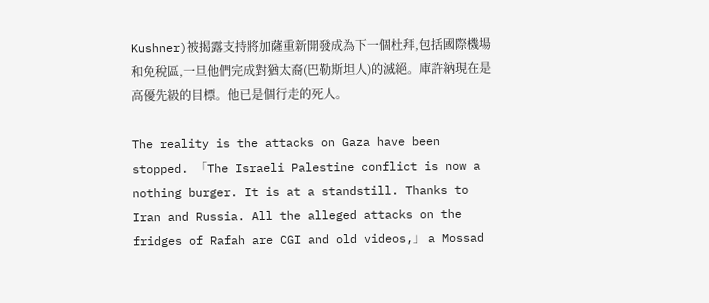Kushner)被揭露支持將加薩重新開發成為下一個杜拜,包括國際機場和免稅區,一旦他們完成對猶太裔(巴勒斯坦人)的滅絕。庫許納現在是高優先級的目標。他已是個行走的死人。

The reality is the attacks on Gaza have been stopped. 「The Israeli Palestine conflict is now a nothing burger. It is at a standstill. Thanks to Iran and Russia. All the alleged attacks on the fridges of Rafah are CGI and old videos,」 a Mossad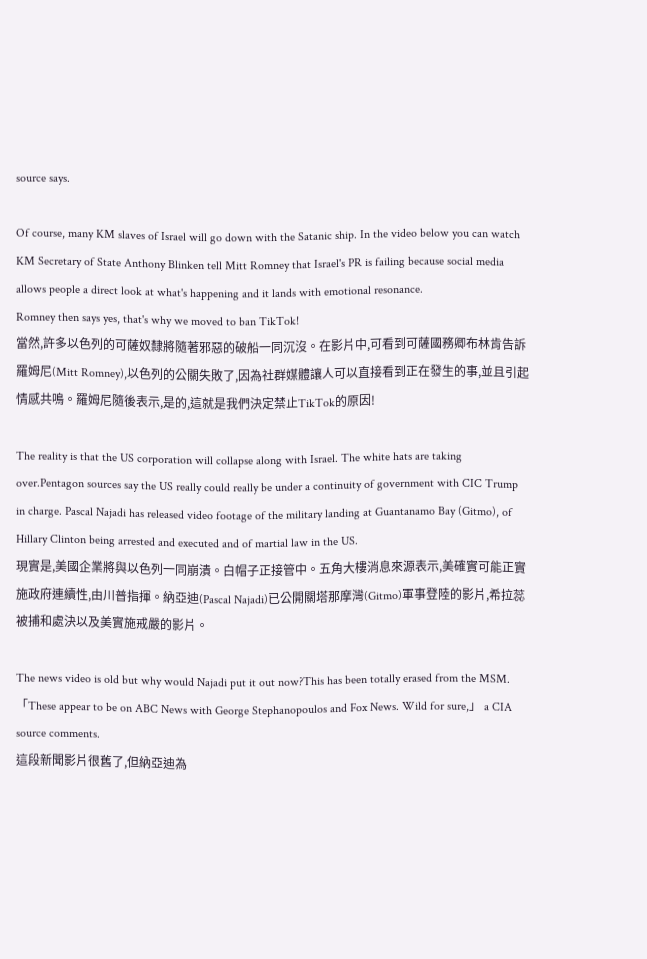source says.

Of course, many KM slaves of Israel will go down with the Satanic ship. In the video below you can watch KM Secretary of State Anthony Blinken tell Mitt Romney that Israel's PR is failing because social media allows people a direct look at what's happening and it lands with emotional resonance.
Romney then says yes, that's why we moved to ban TikTok!
當然,許多以色列的可薩奴隸將隨著邪惡的破船一同沉沒。在影片中,可看到可薩國務卿布林肯告訴羅姆尼(Mitt Romney),以色列的公關失敗了,因為社群媒體讓人可以直接看到正在發生的事,並且引起情感共鳴。羅姆尼隨後表示,是的,這就是我們決定禁止TikTok的原因!

The reality is that the US corporation will collapse along with Israel. The white hats are taking over.Pentagon sources say the US really could really be under a continuity of government with CIC Trump in charge. Pascal Najadi has released video footage of the military landing at Guantanamo Bay (Gitmo), of Hillary Clinton being arrested and executed and of martial law in the US.
現實是,美國企業將與以色列一同崩潰。白帽子正接管中。五角大樓消息來源表示,美確實可能正實施政府連續性,由川普指揮。納亞迪(Pascal Najadi)已公開關塔那摩灣(Gitmo)軍事登陸的影片,希拉蕊被捕和處決以及美實施戒嚴的影片。

The news video is old but why would Najadi put it out now?This has been totally erased from the MSM. 「These appear to be on ABC News with George Stephanopoulos and Fox News. Wild for sure,」 a CIA source comments.
這段新聞影片很舊了,但納亞迪為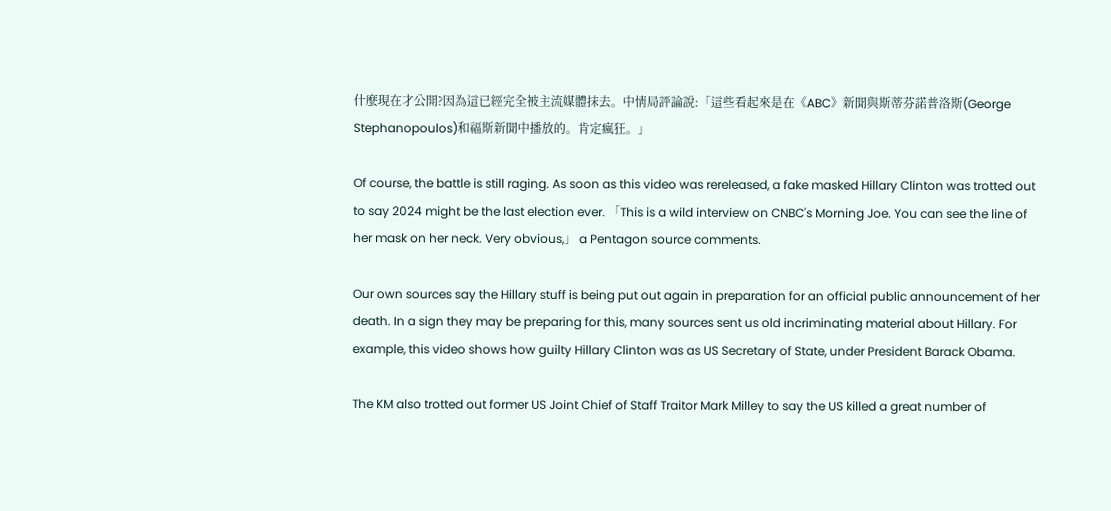什麼現在才公開?因為這已經完全被主流媒體抹去。中情局評論說:「這些看起來是在《ABC》新聞與斯蒂芬諾普洛斯(George Stephanopoulos)和福斯新聞中播放的。肯定瘋狂。」

Of course, the battle is still raging. As soon as this video was rereleased, a fake masked Hillary Clinton was trotted out to say 2024 might be the last election ever. 「This is a wild interview on CNBC's Morning Joe. You can see the line of her mask on her neck. Very obvious,」 a Pentagon source comments.

Our own sources say the Hillary stuff is being put out again in preparation for an official public announcement of her death. In a sign they may be preparing for this, many sources sent us old incriminating material about Hillary. For example, this video shows how guilty Hillary Clinton was as US Secretary of State, under President Barack Obama.

The KM also trotted out former US Joint Chief of Staff Traitor Mark Milley to say the US killed a great number of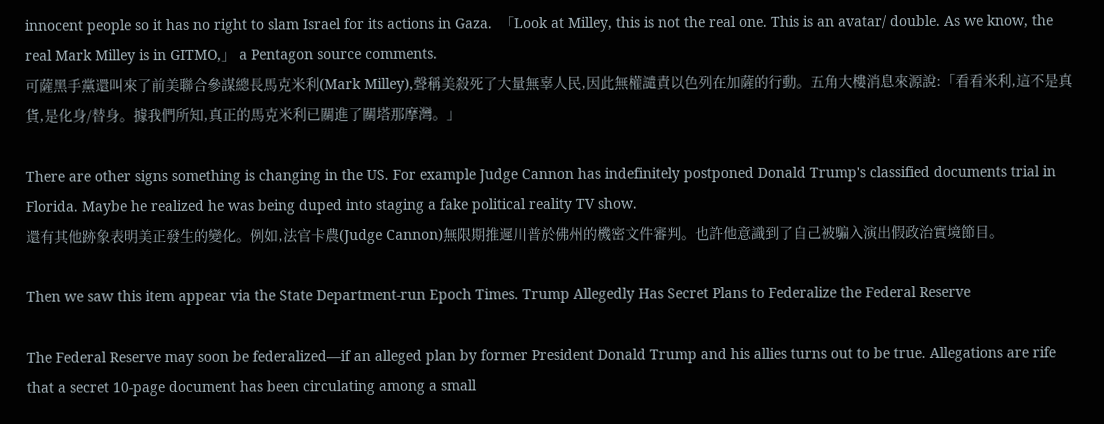innocent people so it has no right to slam Israel for its actions in Gaza.  「Look at Milley, this is not the real one. This is an avatar/ double. As we know, the real Mark Milley is in GITMO,」 a Pentagon source comments.
可薩黑手黨還叫來了前美聯合參謀總長馬克米利(Mark Milley),聲稱美殺死了大量無辜人民,因此無權譴責以色列在加薩的行動。五角大樓消息來源說:「看看米利,這不是真貨,是化身/替身。據我們所知,真正的馬克米利已關進了關塔那摩灣。」

There are other signs something is changing in the US. For example Judge Cannon has indefinitely postponed Donald Trump's classified documents trial in Florida. Maybe he realized he was being duped into staging a fake political reality TV show.
還有其他跡象表明美正發生的變化。例如,法官卡農(Judge Cannon)無限期推遲川普於佛州的機密文件審判。也許他意識到了自己被騙入演出假政治實境節目。

Then we saw this item appear via the State Department-run Epoch Times. Trump Allegedly Has Secret Plans to Federalize the Federal Reserve

The Federal Reserve may soon be federalized—if an alleged plan by former President Donald Trump and his allies turns out to be true. Allegations are rife that a secret 10-page document has been circulating among a small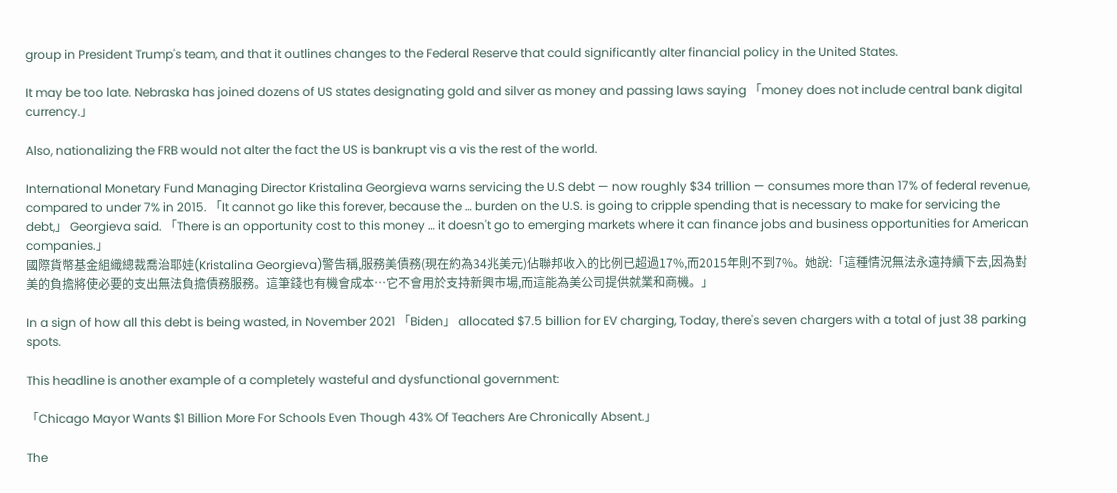group in President Trump's team, and that it outlines changes to the Federal Reserve that could significantly alter financial policy in the United States.

It may be too late. Nebraska has joined dozens of US states designating gold and silver as money and passing laws saying 「money does not include central bank digital currency.」

Also, nationalizing the FRB would not alter the fact the US is bankrupt vis a vis the rest of the world.

International Monetary Fund Managing Director Kristalina Georgieva warns servicing the U.S debt — now roughly $34 trillion — consumes more than 17% of federal revenue, compared to under 7% in 2015. 「It cannot go like this forever, because the … burden on the U.S. is going to cripple spending that is necessary to make for servicing the debt,」 Georgieva said. 「There is an opportunity cost to this money … it doesn't go to emerging markets where it can finance jobs and business opportunities for American companies.」
國際貨幣基金組織總裁喬治耶娃(Kristalina Georgieva)警告稱,服務美債務(現在約為34兆美元)佔聯邦收入的比例已超過17%,而2015年則不到7%。她說:「這種情況無法永遠持續下去,因為對美的負擔將使必要的支出無法負擔債務服務。這筆錢也有機會成本…它不會用於支持新興市場,而這能為美公司提供就業和商機。」

In a sign of how all this debt is being wasted, in November 2021 「Biden」 allocated $7.5 billion for EV charging, Today, there's seven chargers with a total of just 38 parking spots.

This headline is another example of a completely wasteful and dysfunctional government:

「Chicago Mayor Wants $1 Billion More For Schools Even Though 43% Of Teachers Are Chronically Absent.」

The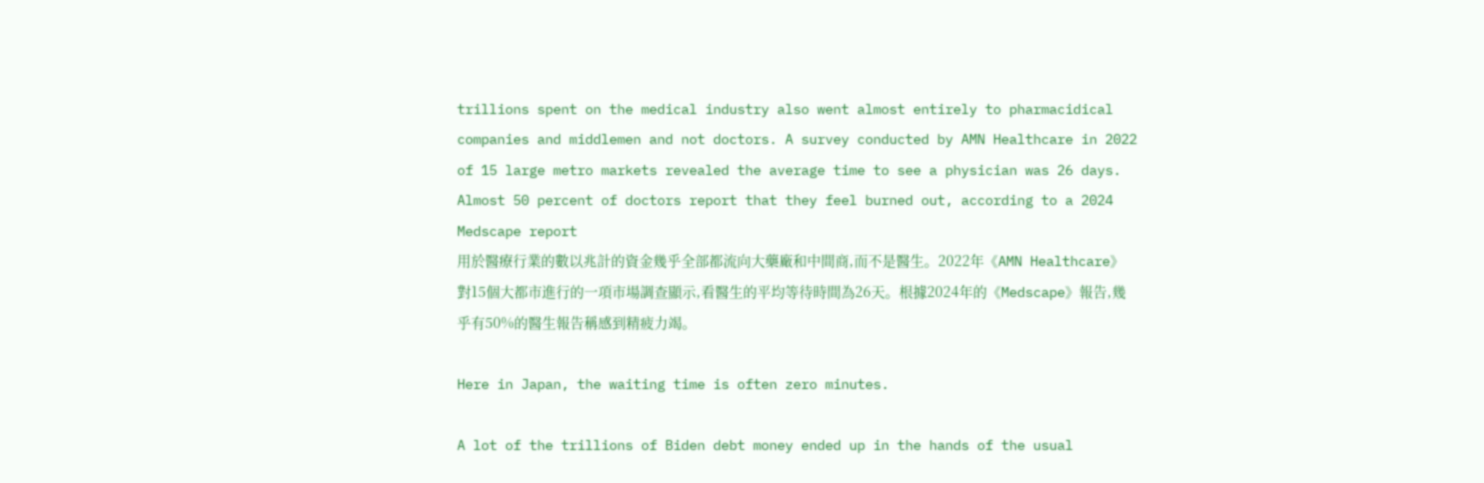trillions spent on the medical industry also went almost entirely to pharmacidical companies and middlemen and not doctors. A survey conducted by AMN Healthcare in 2022 of 15 large metro markets revealed the average time to see a physician was 26 days. Almost 50 percent of doctors report that they feel burned out, according to a 2024 Medscape report
用於醫療行業的數以兆計的資金幾乎全部都流向大藥廠和中間商,而不是醫生。2022年《AMN Healthcare》對15個大都市進行的一項市場調查顯示,看醫生的平均等待時間為26天。根據2024年的《Medscape》報告,幾乎有50%的醫生報告稱感到精疲力竭。

Here in Japan, the waiting time is often zero minutes.

A lot of the trillions of Biden debt money ended up in the hands of the usual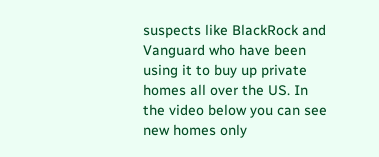suspects like BlackRock and Vanguard who have been using it to buy up private homes all over the US. In the video below you can see new homes only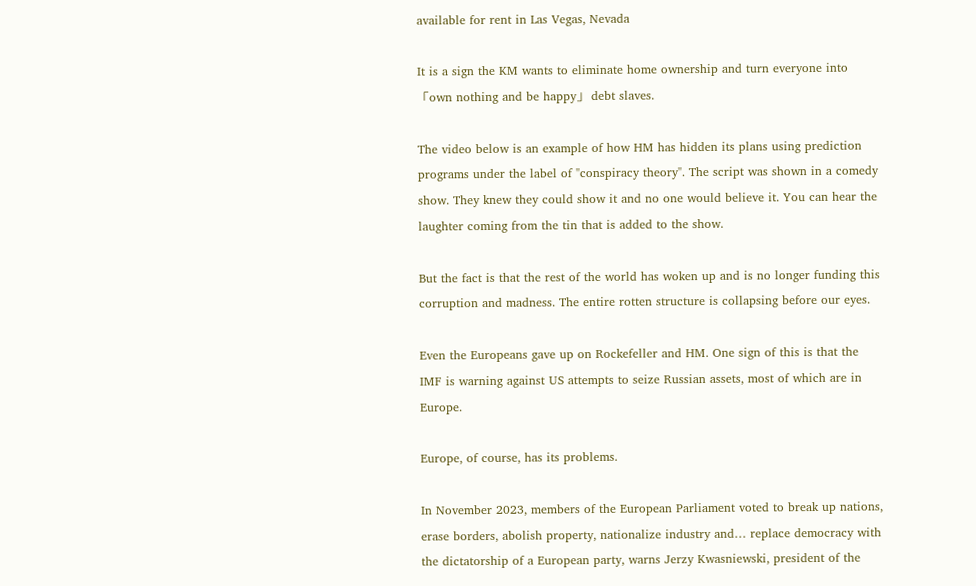available for rent in Las Vegas, Nevada

It is a sign the KM wants to eliminate home ownership and turn everyone into 「own nothing and be happy」 debt slaves.

The video below is an example of how HM has hidden its plans using prediction programs under the label of "conspiracy theory". The script was shown in a comedy show. They knew they could show it and no one would believe it. You can hear the laughter coming from the tin that is added to the show.

But the fact is that the rest of the world has woken up and is no longer funding this corruption and madness. The entire rotten structure is collapsing before our eyes.

Even the Europeans gave up on Rockefeller and HM. One sign of this is that the IMF is warning against US attempts to seize Russian assets, most of which are in Europe.

Europe, of course, has its problems.

In November 2023, members of the European Parliament voted to break up nations, erase borders, abolish property, nationalize industry and… replace democracy with the dictatorship of a European party, warns Jerzy Kwasniewski, president of the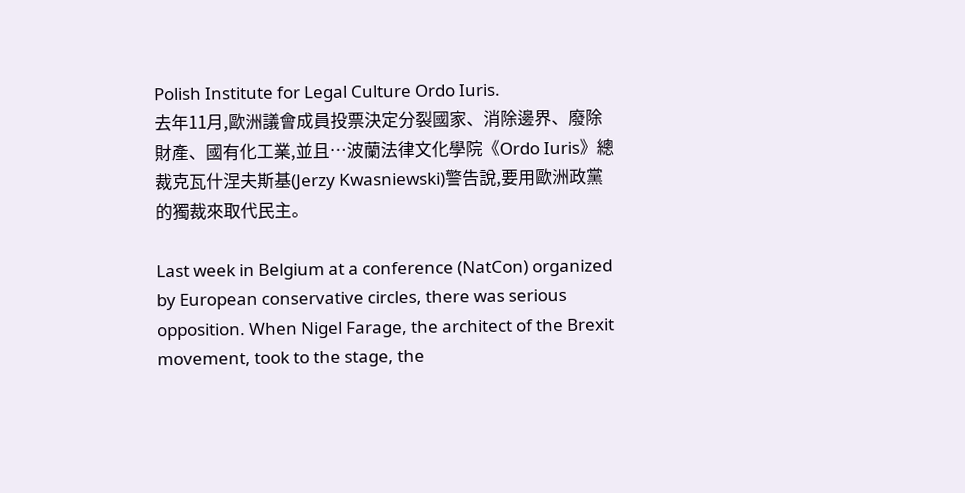Polish Institute for Legal Culture Ordo Iuris.
去年11月,歐洲議會成員投票決定分裂國家、消除邊界、廢除財產、國有化工業,並且…波蘭法律文化學院《Ordo Iuris》總裁克瓦什涅夫斯基(Jerzy Kwasniewski)警告說,要用歐洲政黨的獨裁來取代民主。

Last week in Belgium at a conference (NatCon) organized by European conservative circles, there was serious opposition. When Nigel Farage, the architect of the Brexit movement, took to the stage, the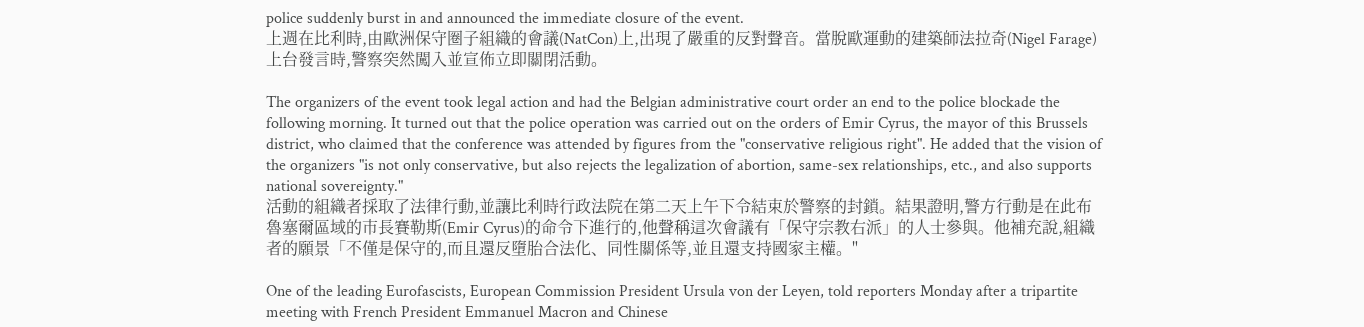police suddenly burst in and announced the immediate closure of the event.
上週在比利時,由歐洲保守圈子組織的會議(NatCon)上,出現了嚴重的反對聲音。當脫歐運動的建築師法拉奇(Nigel Farage)上台發言時,警察突然闖入並宣佈立即關閉活動。

The organizers of the event took legal action and had the Belgian administrative court order an end to the police blockade the following morning. It turned out that the police operation was carried out on the orders of Emir Cyrus, the mayor of this Brussels district, who claimed that the conference was attended by figures from the "conservative religious right". He added that the vision of the organizers "is not only conservative, but also rejects the legalization of abortion, same-sex relationships, etc., and also supports national sovereignty."
活動的組織者採取了法律行動,並讓比利時行政法院在第二天上午下令結束於警察的封鎖。結果證明,警方行動是在此布魯塞爾區域的市長賽勒斯(Emir Cyrus)的命令下進行的,他聲稱這次會議有「保守宗教右派」的人士參與。他補充說,組織者的願景「不僅是保守的,而且還反墮胎合法化、同性關係等,並且還支持國家主權。"

One of the leading Eurofascists, European Commission President Ursula von der Leyen, told reporters Monday after a tripartite meeting with French President Emmanuel Macron and Chinese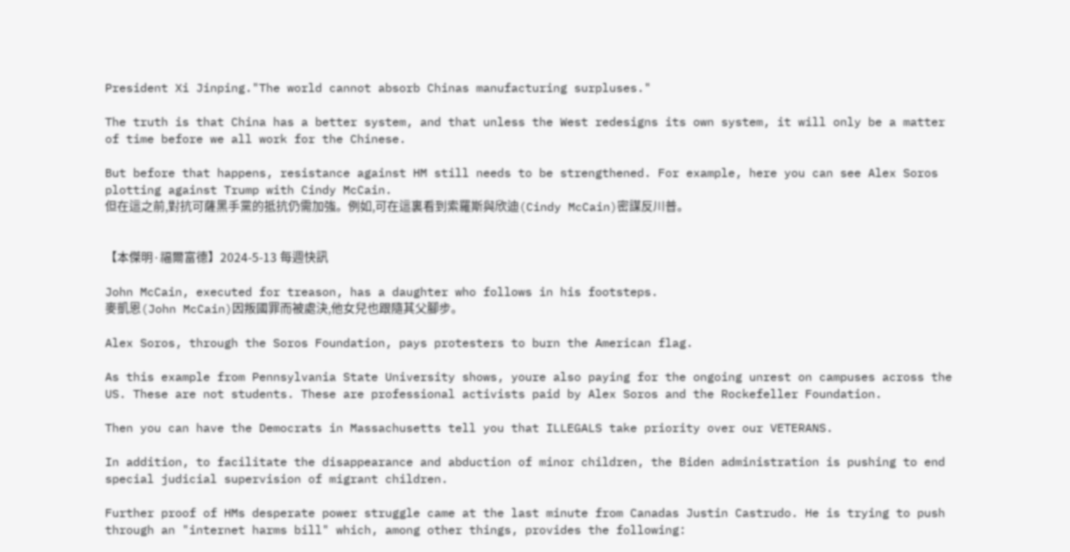President Xi Jinping."The world cannot absorb Chinas manufacturing surpluses."

The truth is that China has a better system, and that unless the West redesigns its own system, it will only be a matter of time before we all work for the Chinese.

But before that happens, resistance against HM still needs to be strengthened. For example, here you can see Alex Soros plotting against Trump with Cindy McCain.
但在這之前,對抗可薩黑手黨的抵抗仍需加強。例如,可在這裏看到索羅斯與欣迪(Cindy McCain)密謀反川普。


【本傑明·福爾富德】2024-5-13 每週快訊

John McCain, executed for treason, has a daughter who follows in his footsteps.
麥凱恩(John McCain)因叛國罪而被處決,他女兒也跟隨其父腳步。

Alex Soros, through the Soros Foundation, pays protesters to burn the American flag.

As this example from Pennsylvania State University shows, youre also paying for the ongoing unrest on campuses across the US. These are not students. These are professional activists paid by Alex Soros and the Rockefeller Foundation.

Then you can have the Democrats in Massachusetts tell you that ILLEGALS take priority over our VETERANS.

In addition, to facilitate the disappearance and abduction of minor children, the Biden administration is pushing to end special judicial supervision of migrant children.

Further proof of HMs desperate power struggle came at the last minute from Canadas Justin Castrudo. He is trying to push through an "internet harms bill" which, among other things, provides the following: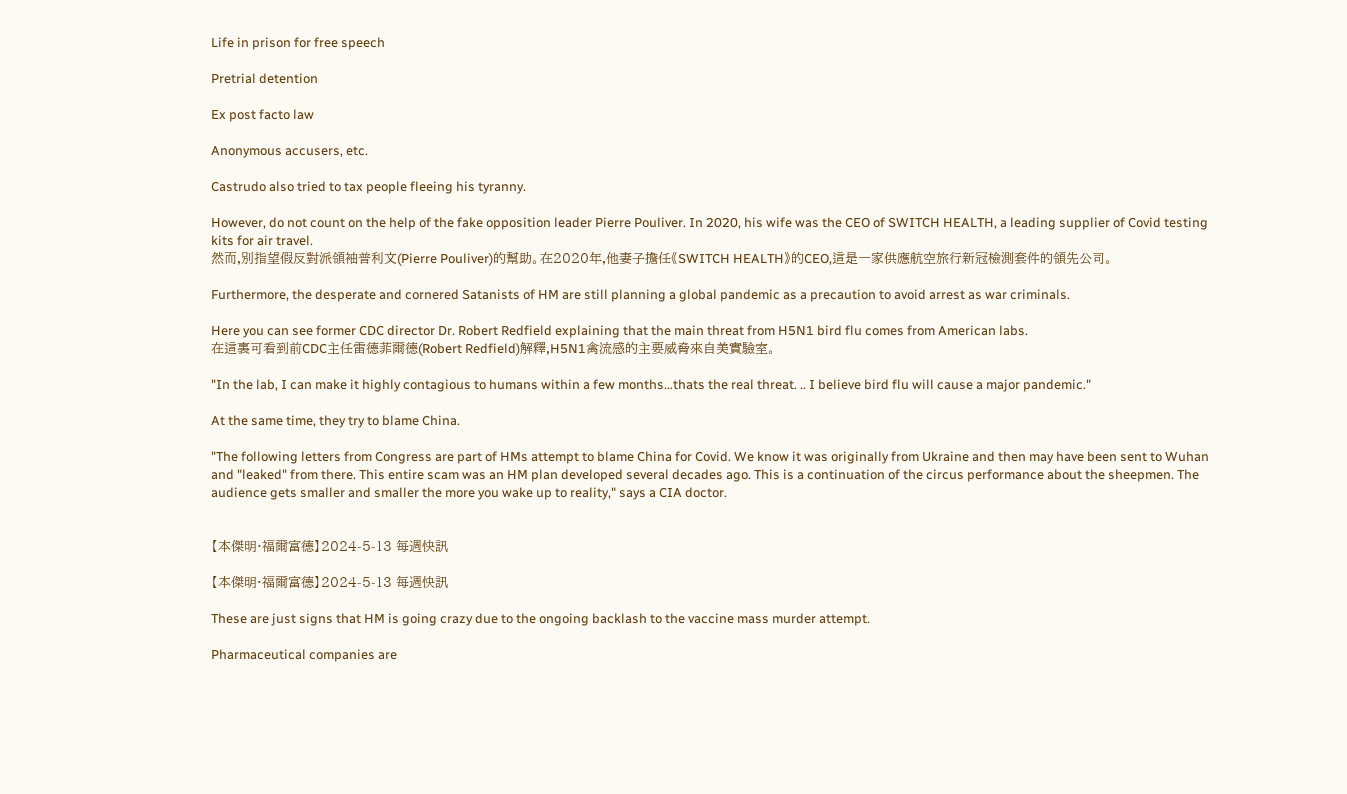Life in prison for free speech

Pretrial detention

Ex post facto law

Anonymous accusers, etc.

Castrudo also tried to tax people fleeing his tyranny.

However, do not count on the help of the fake opposition leader Pierre Pouliver. In 2020, his wife was the CEO of SWITCH HEALTH, a leading supplier of Covid testing kits for air travel.
然而,別指望假反對派領袖普利文(Pierre Pouliver)的幫助。在2020年,他妻子擔任《SWITCH HEALTH》的CEO,這是一家供應航空旅行新冠檢測套件的領先公司。

Furthermore, the desperate and cornered Satanists of HM are still planning a global pandemic as a precaution to avoid arrest as war criminals.

Here you can see former CDC director Dr. Robert Redfield explaining that the main threat from H5N1 bird flu comes from American labs.
在這裏可看到前CDC主任雷德菲爾德(Robert Redfield)解釋,H5N1禽流感的主要威脅來自美實驗室。

"In the lab, I can make it highly contagious to humans within a few months…thats the real threat. .. I believe bird flu will cause a major pandemic."

At the same time, they try to blame China.

"The following letters from Congress are part of HMs attempt to blame China for Covid. We know it was originally from Ukraine and then may have been sent to Wuhan and "leaked" from there. This entire scam was an HM plan developed several decades ago. This is a continuation of the circus performance about the sheepmen. The audience gets smaller and smaller the more you wake up to reality," says a CIA doctor.


【本傑明·福爾富德】2024-5-13 每週快訊

【本傑明·福爾富德】2024-5-13 每週快訊

These are just signs that HM is going crazy due to the ongoing backlash to the vaccine mass murder attempt.

Pharmaceutical companies are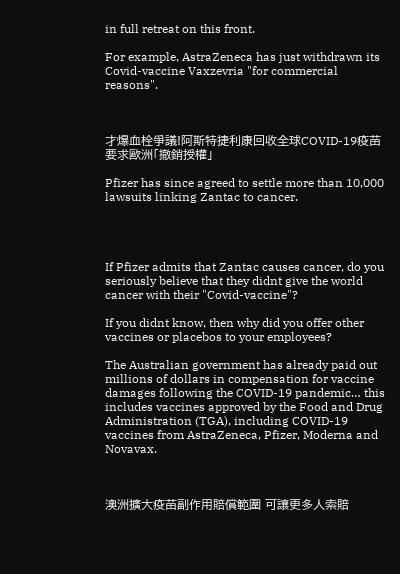in full retreat on this front.

For example, AstraZeneca has just withdrawn its Covid-vaccine Vaxzevria "for commercial reasons".



才爆血栓爭議!阿斯特捷利康回收全球COVID-19疫苗 要求歐洲「撤銷授權」

Pfizer has since agreed to settle more than 10,000 lawsuits linking Zantac to cancer.




If Pfizer admits that Zantac causes cancer, do you seriously believe that they didnt give the world cancer with their "Covid-vaccine"?

If you didnt know, then why did you offer other vaccines or placebos to your employees?

The Australian government has already paid out millions of dollars in compensation for vaccine damages following the COVID-19 pandemic… this includes vaccines approved by the Food and Drug Administration (TGA), including COVID-19 vaccines from AstraZeneca, Pfizer, Moderna and Novavax.



澳洲擴大疫苗副作用賠償範圍 可讓更多人索賠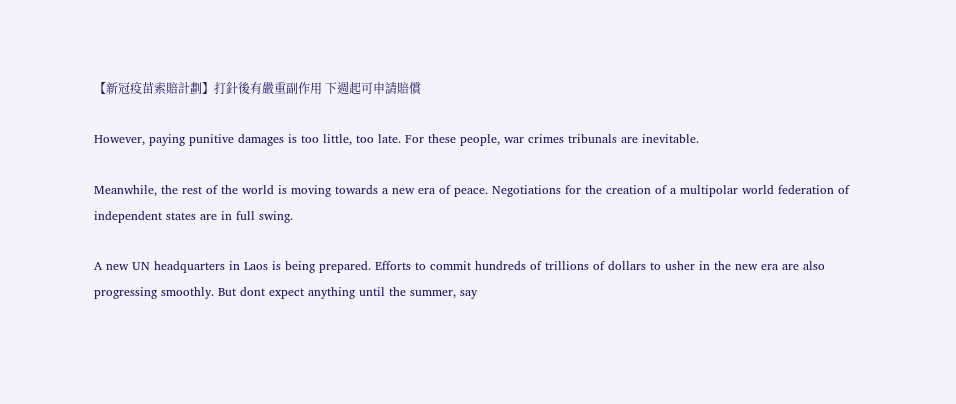【新冠疫苗索賠計劃】打針後有嚴重副作用 下週起可申請賠償

However, paying punitive damages is too little, too late. For these people, war crimes tribunals are inevitable.

Meanwhile, the rest of the world is moving towards a new era of peace. Negotiations for the creation of a multipolar world federation of independent states are in full swing.

A new UN headquarters in Laos is being prepared. Efforts to commit hundreds of trillions of dollars to usher in the new era are also progressing smoothly. But dont expect anything until the summer, say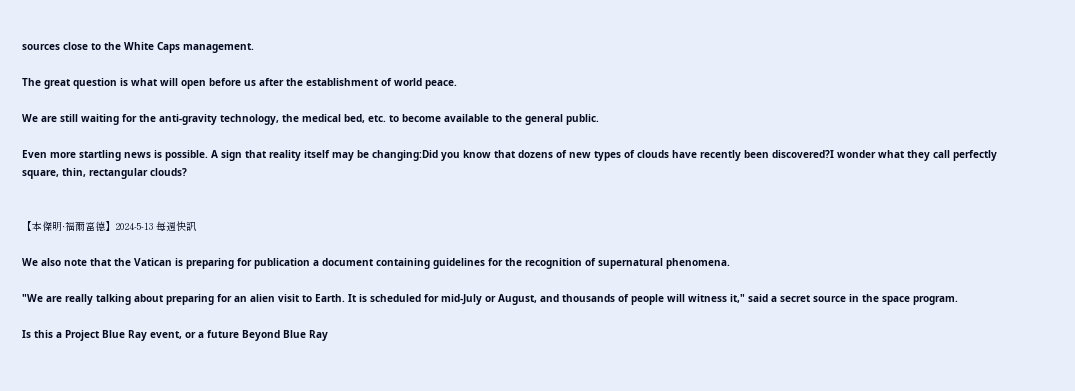sources close to the White Caps management.

The great question is what will open before us after the establishment of world peace.

We are still waiting for the anti-gravity technology, the medical bed, etc. to become available to the general public.

Even more startling news is possible. A sign that reality itself may be changing:Did you know that dozens of new types of clouds have recently been discovered?I wonder what they call perfectly square, thin, rectangular clouds?


【本傑明·福爾富德】2024-5-13 每週快訊

We also note that the Vatican is preparing for publication a document containing guidelines for the recognition of supernatural phenomena.

"We are really talking about preparing for an alien visit to Earth. It is scheduled for mid-July or August, and thousands of people will witness it," said a secret source in the space program.

Is this a Project Blue Ray event, or a future Beyond Blue Ray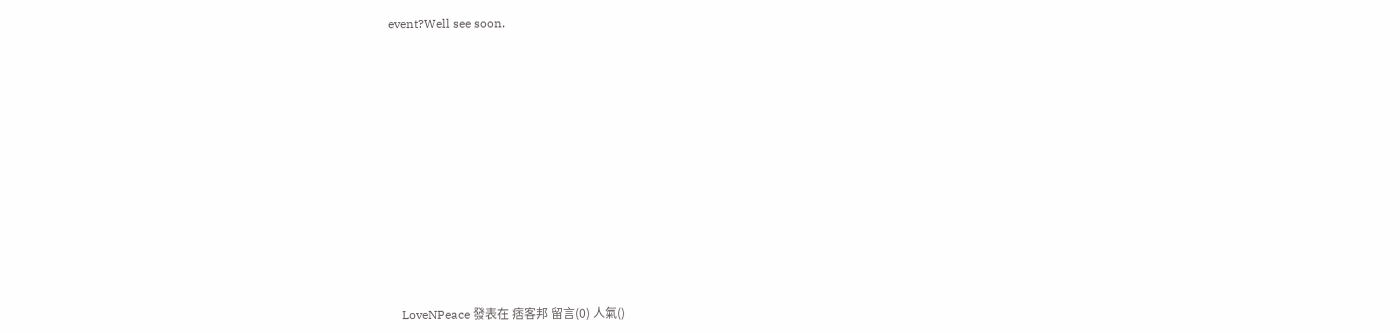event?Well see soon.














    LoveNPeace 發表在 痞客邦 留言(0) 人氣()